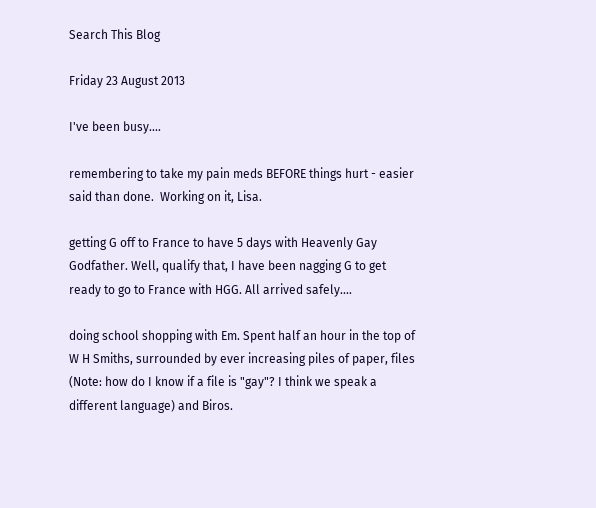Search This Blog

Friday 23 August 2013

I've been busy....

remembering to take my pain meds BEFORE things hurt - easier said than done.  Working on it, Lisa.

getting G off to France to have 5 days with Heavenly Gay Godfather. Well, qualify that, I have been nagging G to get ready to go to France with HGG. All arrived safely....

doing school shopping with Em. Spent half an hour in the top of W H Smiths, surrounded by ever increasing piles of paper, files (Note: how do I know if a file is "gay"? I think we speak a different language) and Biros.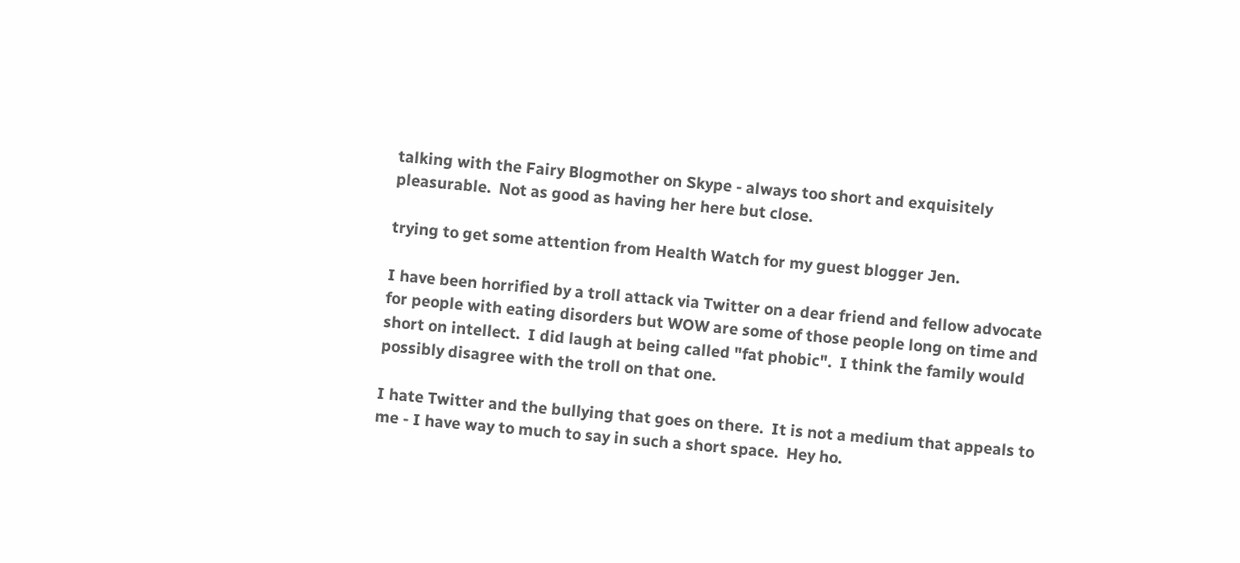talking with the Fairy Blogmother on Skype - always too short and exquisitely pleasurable.  Not as good as having her here but close.

trying to get some attention from Health Watch for my guest blogger Jen.

I have been horrified by a troll attack via Twitter on a dear friend and fellow advocate for people with eating disorders but WOW are some of those people long on time and short on intellect.  I did laugh at being called "fat phobic".  I think the family would possibly disagree with the troll on that one.

I hate Twitter and the bullying that goes on there.  It is not a medium that appeals to me - I have way to much to say in such a short space.  Hey ho.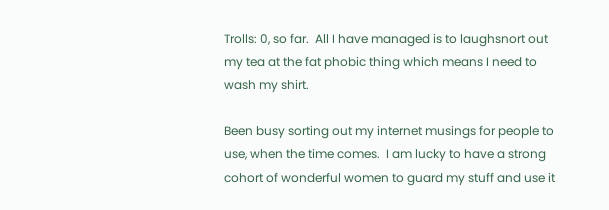Trolls: 0, so far.  All I have managed is to laughsnort out my tea at the fat phobic thing which means I need to wash my shirt.

Been busy sorting out my internet musings for people to use, when the time comes.  I am lucky to have a strong cohort of wonderful women to guard my stuff and use it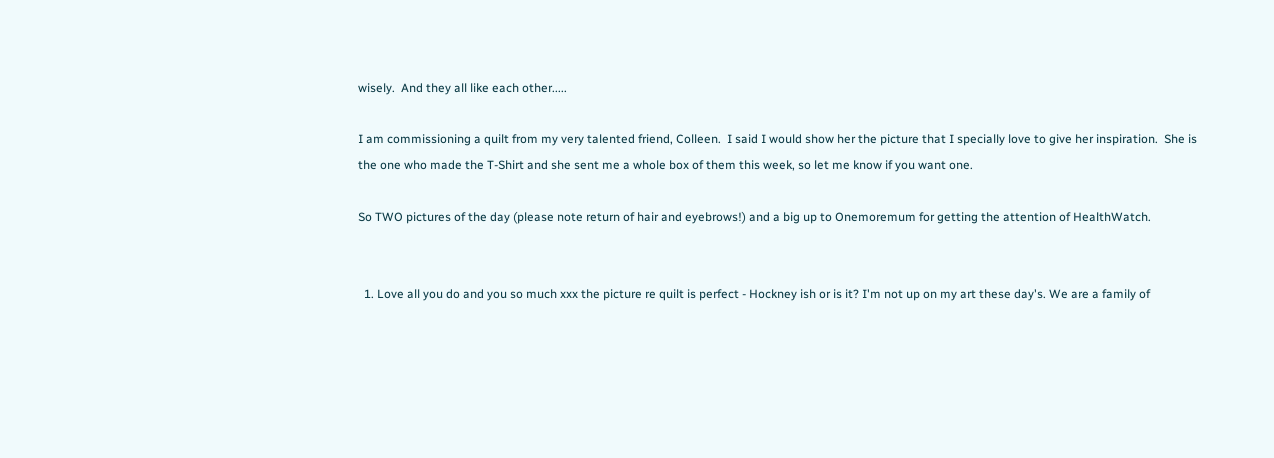wisely.  And they all like each other.....

I am commissioning a quilt from my very talented friend, Colleen.  I said I would show her the picture that I specially love to give her inspiration.  She is the one who made the T-Shirt and she sent me a whole box of them this week, so let me know if you want one.

So TWO pictures of the day (please note return of hair and eyebrows!) and a big up to Onemoremum for getting the attention of HealthWatch.


  1. Love all you do and you so much xxx the picture re quilt is perfect - Hockney ish or is it? I'm not up on my art these day's. We are a family of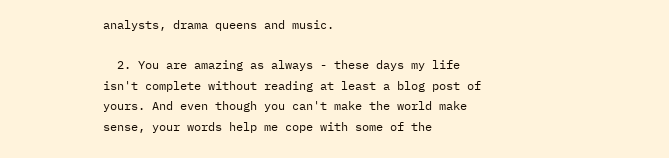analysts, drama queens and music.

  2. You are amazing as always - these days my life isn't complete without reading at least a blog post of yours. And even though you can't make the world make sense, your words help me cope with some of the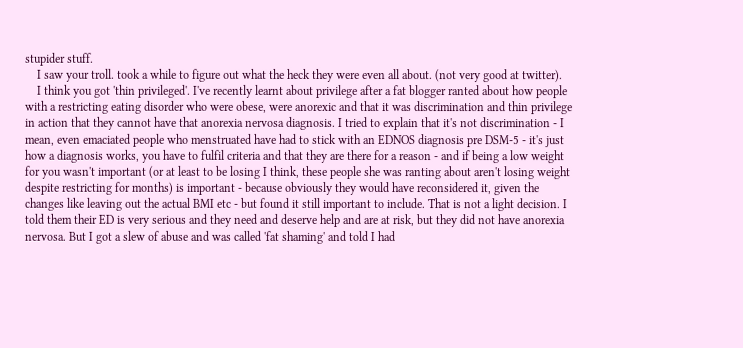stupider stuff.
    I saw your troll. took a while to figure out what the heck they were even all about. (not very good at twitter).
    I think you got 'thin privileged'. I've recently learnt about privilege after a fat blogger ranted about how people with a restricting eating disorder who were obese, were anorexic and that it was discrimination and thin privilege in action that they cannot have that anorexia nervosa diagnosis. I tried to explain that it's not discrimination - I mean, even emaciated people who menstruated have had to stick with an EDNOS diagnosis pre DSM-5 - it's just how a diagnosis works, you have to fulfil criteria and that they are there for a reason - and if being a low weight for you wasn't important (or at least to be losing I think, these people she was ranting about aren't losing weight despite restricting for months) is important - because obviously they would have reconsidered it, given the changes like leaving out the actual BMI etc - but found it still important to include. That is not a light decision. I told them their ED is very serious and they need and deserve help and are at risk, but they did not have anorexia nervosa. But I got a slew of abuse and was called 'fat shaming' and told I had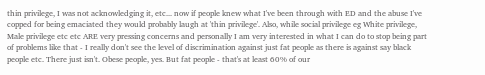thin privilege, I was not acknowledging it, etc... now if people knew what I've been through with ED and the abuse I've copped for being emaciated they would probably laugh at 'thin privilege'. Also, while social privilege eg White privilege, Male privilege etc etc ARE very pressing concerns and personally I am very interested in what I can do to stop being part of problems like that - I really don't see the level of discrimination against just fat people as there is against say black people etc. There just isn't. Obese people, yes. But fat people - that's at least 60% of our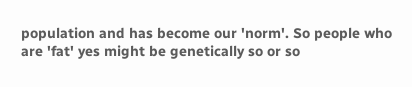population and has become our 'norm'. So people who are 'fat' yes might be genetically so or so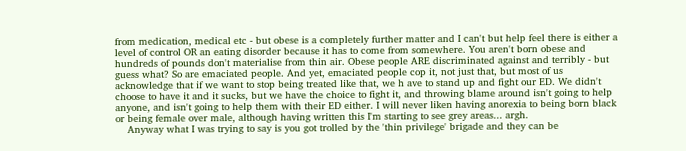from medication, medical etc - but obese is a completely further matter and I can't but help feel there is either a level of control OR an eating disorder because it has to come from somewhere. You aren't born obese and hundreds of pounds don't materialise from thin air. Obese people ARE discriminated against and terribly - but guess what? So are emaciated people. And yet, emaciated people cop it, not just that, but most of us acknowledge that if we want to stop being treated like that, we h ave to stand up and fight our ED. We didn't choose to have it and it sucks, but we have the choice to fight it, and throwing blame around isn't going to help anyone, and isn't going to help them with their ED either. I will never liken having anorexia to being born black or being female over male, although having written this I'm starting to see grey areas... argh.
    Anyway what I was trying to say is you got trolled by the 'thin privilege' brigade and they can be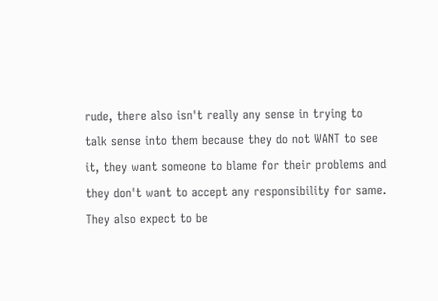rude, there also isn't really any sense in trying to talk sense into them because they do not WANT to see it, they want someone to blame for their problems and they don't want to accept any responsibility for same. They also expect to be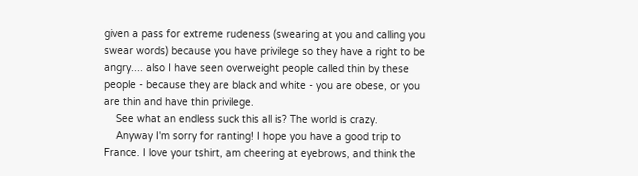given a pass for extreme rudeness (swearing at you and calling you swear words) because you have privilege so they have a right to be angry.... also I have seen overweight people called thin by these people - because they are black and white - you are obese, or you are thin and have thin privilege.
    See what an endless suck this all is? The world is crazy.
    Anyway I'm sorry for ranting! I hope you have a good trip to France. I love your tshirt, am cheering at eyebrows, and think the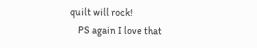quilt will rock!
    PS again I love that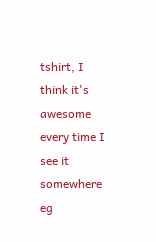tshirt, I think it's awesome every time I see it somewhere eg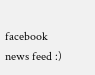facebook news feed :)